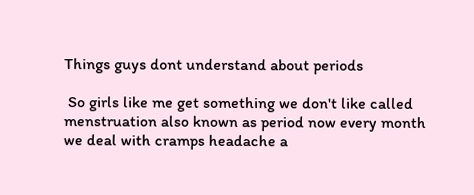Things guys dont understand about periods

 So girls like me get something we don't like called menstruation also known as period now every month we deal with cramps headache a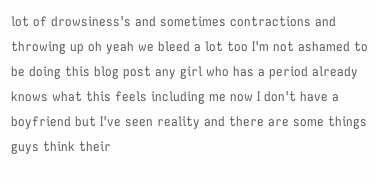lot of drowsiness's and sometimes contractions and throwing up oh yeah we bleed a lot too I'm not ashamed to be doing this blog post any girl who has a period already knows what this feels including me now I don't have a boyfriend but I've seen reality and there are some things guys think their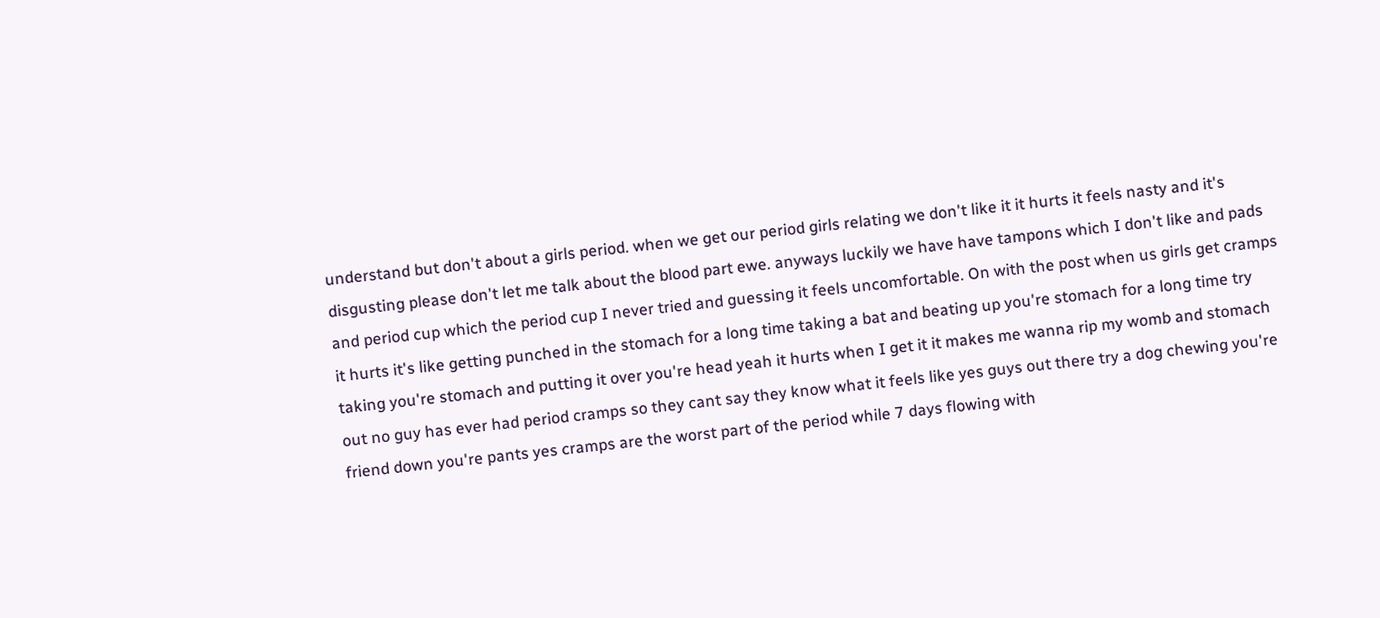understand but don't about a girls period. when we get our period girls relating we don't like it it hurts it feels nasty and it's disgusting please don't let me talk about the blood part ewe. anyways luckily we have have tampons which I don't like and pads and period cup which the period cup I never tried and guessing it feels uncomfortable. On with the post when us girls get cramps it hurts it's like getting punched in the stomach for a long time taking a bat and beating up you're stomach for a long time try taking you're stomach and putting it over you're head yeah it hurts when I get it it makes me wanna rip my womb and stomach out no guy has ever had period cramps so they cant say they know what it feels like yes guys out there try a dog chewing you're friend down you're pants yes cramps are the worst part of the period while 7 days flowing with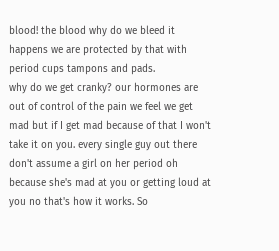blood! the blood why do we bleed it happens we are protected by that with period cups tampons and pads.
why do we get cranky? our hormones are out of control of the pain we feel we get mad but if I get mad because of that I won't take it on you. every single guy out there don't assume a girl on her period oh because she's mad at you or getting loud at you no that's how it works. So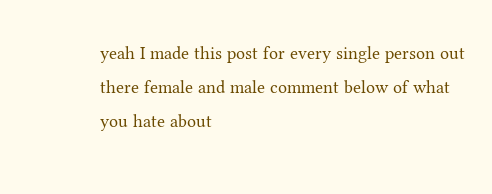yeah I made this post for every single person out there female and male comment below of what you hate about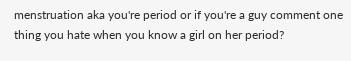menstruation aka you're period or if you're a guy comment one thing you hate when you know a girl on her period?